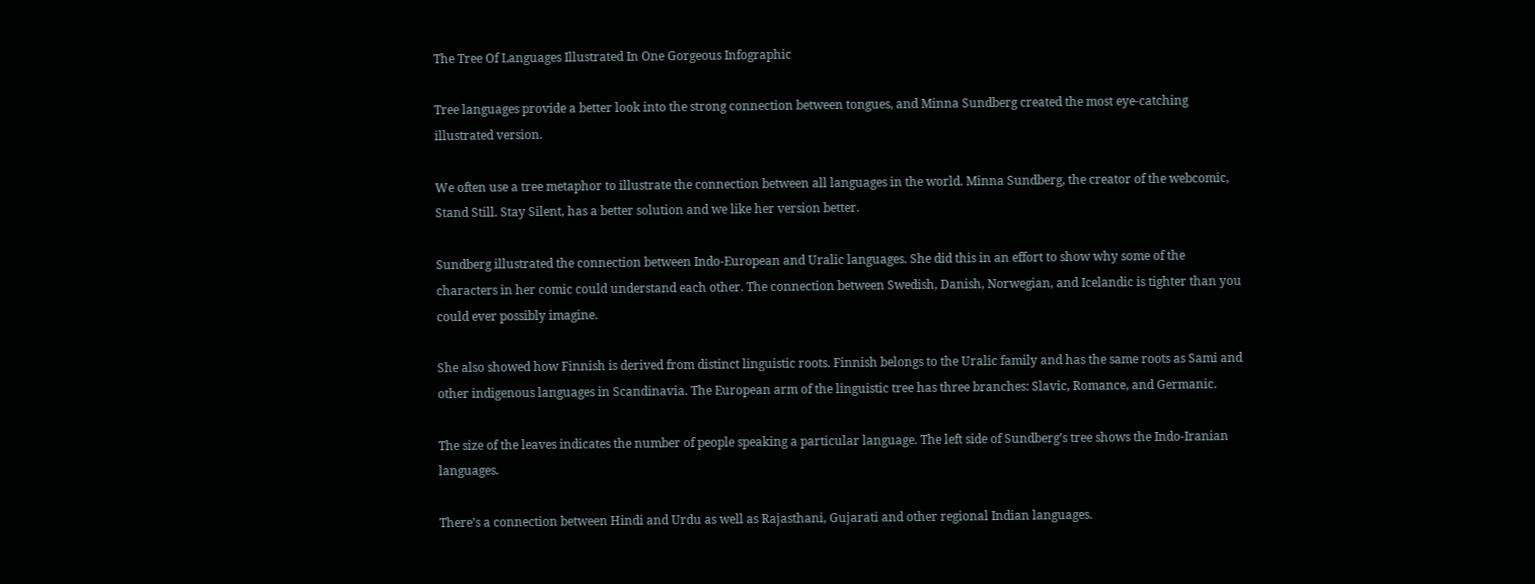The Tree Of Languages Illustrated In One Gorgeous Infographic

Tree languages provide a better look into the strong connection between tongues, and Minna Sundberg created the most eye-catching illustrated version.

We often use a tree metaphor to illustrate the connection between all languages in the world. Minna Sundberg, the creator of the webcomic, Stand Still. Stay Silent, has a better solution and we like her version better.

Sundberg illustrated the connection between Indo-European and Uralic languages. She did this in an effort to show why some of the characters in her comic could understand each other. The connection between Swedish, Danish, Norwegian, and Icelandic is tighter than you could ever possibly imagine.

She also showed how Finnish is derived from distinct linguistic roots. Finnish belongs to the Uralic family and has the same roots as Sami and other indigenous languages in Scandinavia. The European arm of the linguistic tree has three branches: Slavic, Romance, and Germanic.

The size of the leaves indicates the number of people speaking a particular language. The left side of Sundberg’s tree shows the Indo-Iranian languages.

There’s a connection between Hindi and Urdu as well as Rajasthani, Gujarati and other regional Indian languages.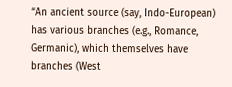“An ancient source (say, Indo-European) has various branches (e.g., Romance, Germanic), which themselves have branches (West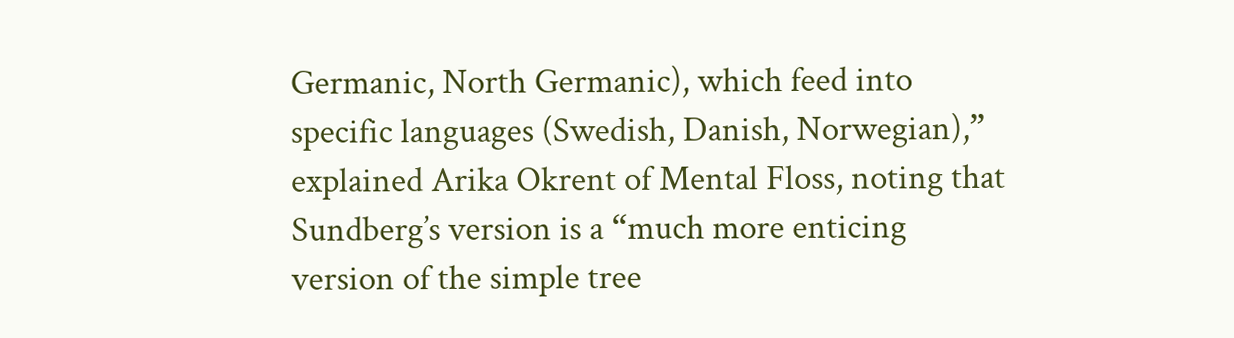Germanic, North Germanic), which feed into specific languages (Swedish, Danish, Norwegian),” explained Arika Okrent of Mental Floss, noting that Sundberg’s version is a “much more enticing version of the simple tree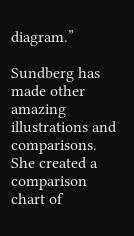diagram.”

Sundberg has made other amazing illustrations and comparisons. She created a comparison chart of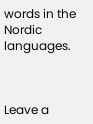words in the Nordic languages.



Leave a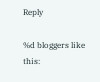Reply

%d bloggers like this: